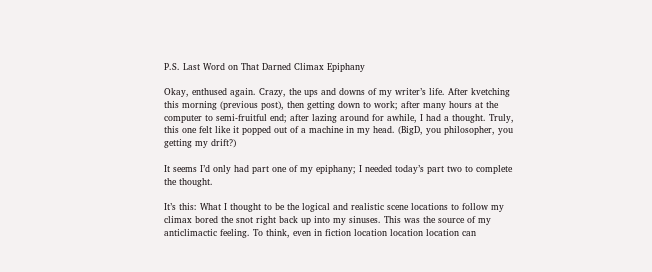P.S. Last Word on That Darned Climax Epiphany

Okay, enthused again. Crazy, the ups and downs of my writer’s life. After kvetching this morning (previous post), then getting down to work; after many hours at the computer to semi-fruitful end; after lazing around for awhile, I had a thought. Truly, this one felt like it popped out of a machine in my head. (BigD, you philosopher, you getting my drift?)

It seems I’d only had part one of my epiphany; I needed today’s part two to complete the thought.

It’s this: What I thought to be the logical and realistic scene locations to follow my climax bored the snot right back up into my sinuses. This was the source of my anticlimactic feeling. To think, even in fiction location location location can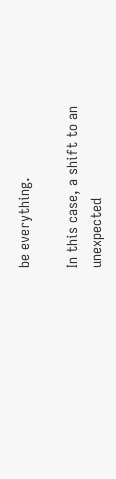be everything.

In this case, a shift to an unexpected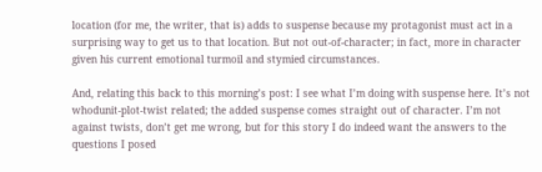location (for me, the writer, that is) adds to suspense because my protagonist must act in a surprising way to get us to that location. But not out-of-character; in fact, more in character given his current emotional turmoil and stymied circumstances.

And, relating this back to this morning’s post: I see what I’m doing with suspense here. It’s not whodunit-plot-twist related; the added suspense comes straight out of character. I’m not against twists, don’t get me wrong, but for this story I do indeed want the answers to the questions I posed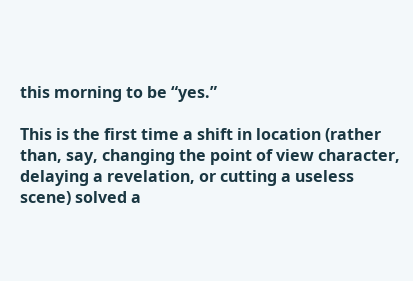this morning to be “yes.”

This is the first time a shift in location (rather than, say, changing the point of view character, delaying a revelation, or cutting a useless scene) solved a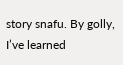story snafu. By golly, I’ve learned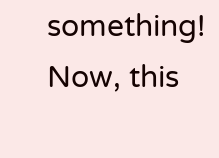something! Now, this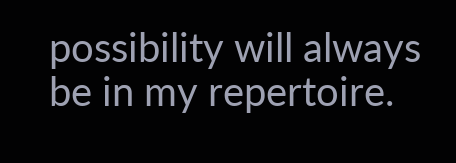possibility will always be in my repertoire.